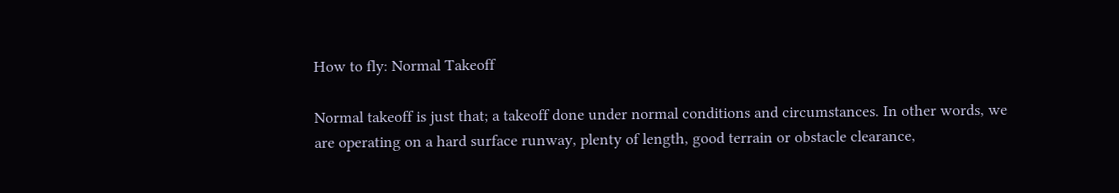How to fly: Normal Takeoff

Normal takeoff is just that; a takeoff done under normal conditions and circumstances. In other words, we are operating on a hard surface runway, plenty of length, good terrain or obstacle clearance,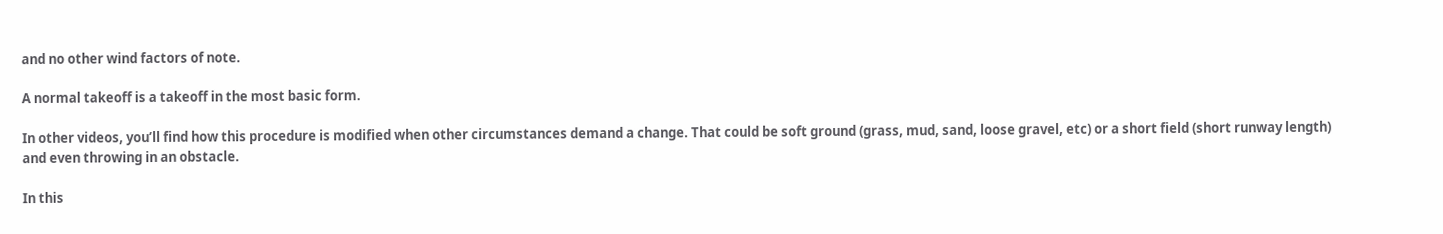and no other wind factors of note.

A normal takeoff is a takeoff in the most basic form.

In other videos, you’ll find how this procedure is modified when other circumstances demand a change. That could be soft ground (grass, mud, sand, loose gravel, etc) or a short field (short runway length) and even throwing in an obstacle.

In this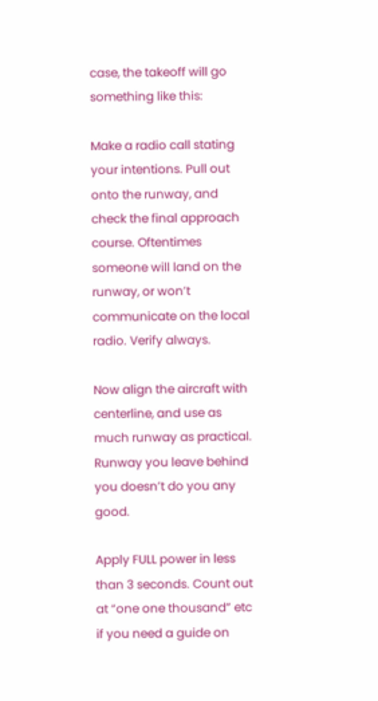case, the takeoff will go something like this:

Make a radio call stating your intentions. Pull out onto the runway, and check the final approach course. Oftentimes someone will land on the runway, or won’t communicate on the local radio. Verify always.

Now align the aircraft with centerline, and use as much runway as practical. Runway you leave behind you doesn’t do you any good.

Apply FULL power in less than 3 seconds. Count out at “one one thousand” etc if you need a guide on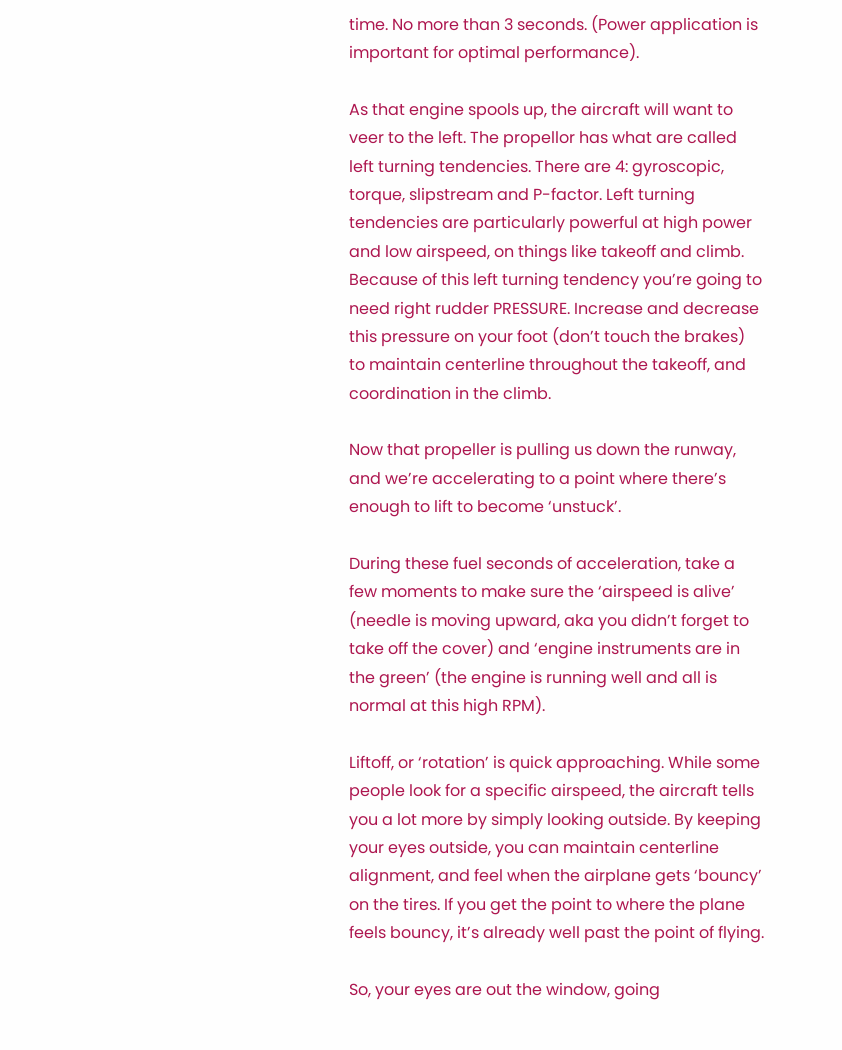time. No more than 3 seconds. (Power application is important for optimal performance).

As that engine spools up, the aircraft will want to veer to the left. The propellor has what are called left turning tendencies. There are 4: gyroscopic, torque, slipstream and P-factor. Left turning tendencies are particularly powerful at high power and low airspeed, on things like takeoff and climb. Because of this left turning tendency you’re going to need right rudder PRESSURE. Increase and decrease this pressure on your foot (don’t touch the brakes) to maintain centerline throughout the takeoff, and coordination in the climb.

Now that propeller is pulling us down the runway, and we’re accelerating to a point where there’s enough to lift to become ‘unstuck’.

During these fuel seconds of acceleration, take a few moments to make sure the ‘airspeed is alive’ (needle is moving upward, aka you didn’t forget to take off the cover) and ‘engine instruments are in the green’ (the engine is running well and all is normal at this high RPM).

Liftoff, or ‘rotation’ is quick approaching. While some people look for a specific airspeed, the aircraft tells you a lot more by simply looking outside. By keeping your eyes outside, you can maintain centerline alignment, and feel when the airplane gets ‘bouncy’ on the tires. If you get the point to where the plane feels bouncy, it’s already well past the point of flying.

So, your eyes are out the window, going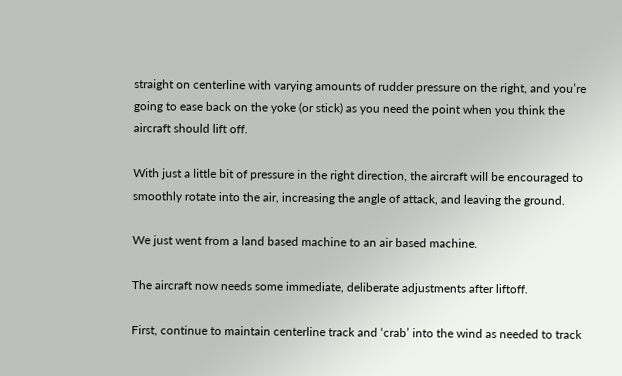straight on centerline with varying amounts of rudder pressure on the right, and you’re going to ease back on the yoke (or stick) as you need the point when you think the aircraft should lift off.

With just a little bit of pressure in the right direction, the aircraft will be encouraged to smoothly rotate into the air, increasing the angle of attack, and leaving the ground.

We just went from a land based machine to an air based machine.

The aircraft now needs some immediate, deliberate adjustments after liftoff.

First, continue to maintain centerline track and ‘crab’ into the wind as needed to track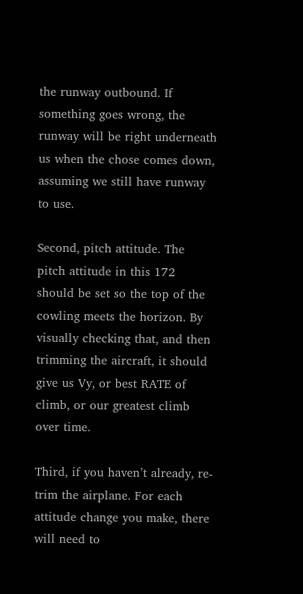the runway outbound. If something goes wrong, the runway will be right underneath us when the chose comes down, assuming we still have runway to use.

Second, pitch attitude. The pitch attitude in this 172 should be set so the top of the cowling meets the horizon. By visually checking that, and then trimming the aircraft, it should give us Vy, or best RATE of climb, or our greatest climb over time.

Third, if you haven’t already, re-trim the airplane. For each attitude change you make, there will need to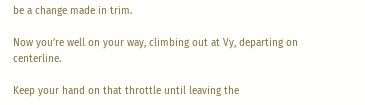be a change made in trim.

Now you’re well on your way, climbing out at Vy, departing on centerline.

Keep your hand on that throttle until leaving the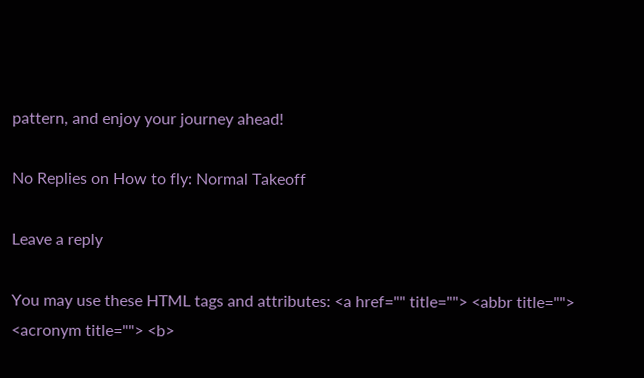pattern, and enjoy your journey ahead!

No Replies on How to fly: Normal Takeoff

Leave a reply

You may use these HTML tags and attributes: <a href="" title=""> <abbr title=""> <acronym title=""> <b>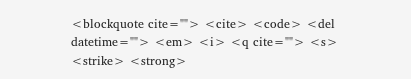<blockquote cite=""> <cite> <code> <del datetime=""> <em> <i> <q cite=""> <s> <strike> <strong>